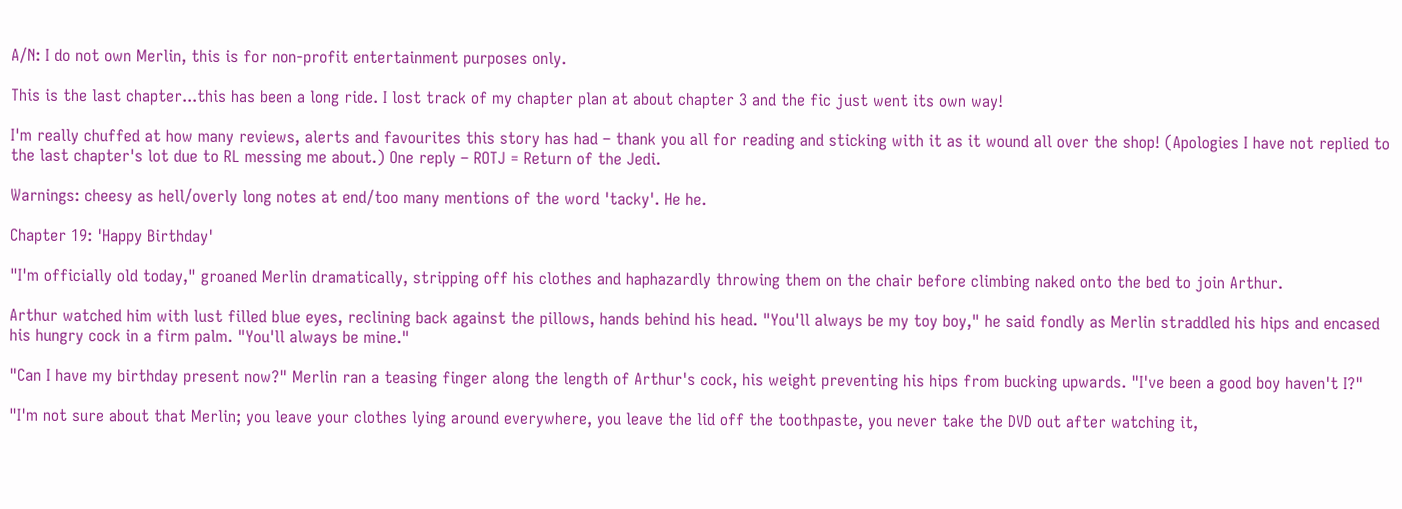A/N: I do not own Merlin, this is for non-profit entertainment purposes only.

This is the last chapter...this has been a long ride. I lost track of my chapter plan at about chapter 3 and the fic just went its own way!

I'm really chuffed at how many reviews, alerts and favourites this story has had – thank you all for reading and sticking with it as it wound all over the shop! (Apologies I have not replied to the last chapter's lot due to RL messing me about.) One reply – ROTJ = Return of the Jedi.

Warnings: cheesy as hell/overly long notes at end/too many mentions of the word 'tacky'. He he.

Chapter 19: 'Happy Birthday'

"I'm officially old today," groaned Merlin dramatically, stripping off his clothes and haphazardly throwing them on the chair before climbing naked onto the bed to join Arthur.

Arthur watched him with lust filled blue eyes, reclining back against the pillows, hands behind his head. "You'll always be my toy boy," he said fondly as Merlin straddled his hips and encased his hungry cock in a firm palm. "You'll always be mine."

"Can I have my birthday present now?" Merlin ran a teasing finger along the length of Arthur's cock, his weight preventing his hips from bucking upwards. "I've been a good boy haven't I?"

"I'm not sure about that Merlin; you leave your clothes lying around everywhere, you leave the lid off the toothpaste, you never take the DVD out after watching it,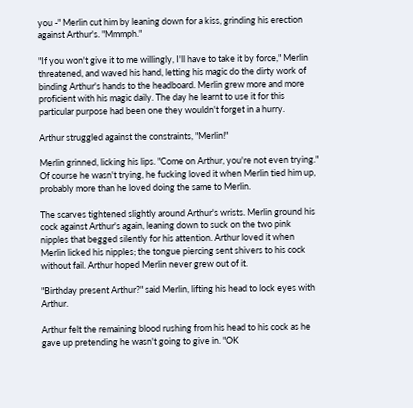you -" Merlin cut him by leaning down for a kiss, grinding his erection against Arthur's. "Mmmph."

"If you won't give it to me willingly, I'll have to take it by force," Merlin threatened, and waved his hand, letting his magic do the dirty work of binding Arthur's hands to the headboard. Merlin grew more and more proficient with his magic daily. The day he learnt to use it for this particular purpose had been one they wouldn't forget in a hurry.

Arthur struggled against the constraints, "Merlin!"

Merlin grinned, licking his lips. "Come on Arthur, you're not even trying." Of course he wasn't trying, he fucking loved it when Merlin tied him up, probably more than he loved doing the same to Merlin.

The scarves tightened slightly around Arthur's wrists. Merlin ground his cock against Arthur's again, leaning down to suck on the two pink nipples that begged silently for his attention. Arthur loved it when Merlin licked his nipples; the tongue piercing sent shivers to his cock without fail. Arthur hoped Merlin never grew out of it.

"Birthday present Arthur?" said Merlin, lifting his head to lock eyes with Arthur.

Arthur felt the remaining blood rushing from his head to his cock as he gave up pretending he wasn't going to give in. "OK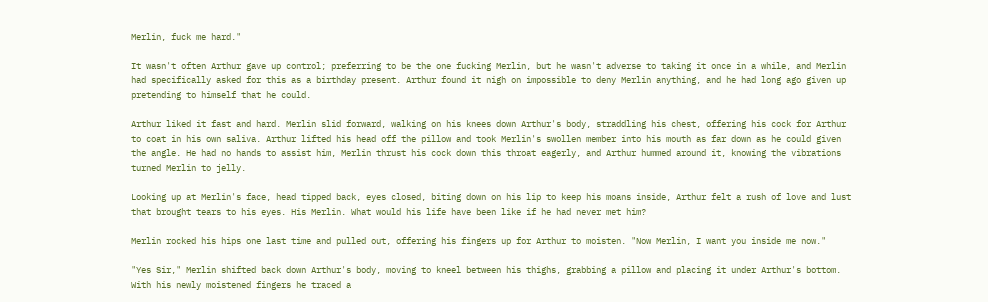Merlin, fuck me hard."

It wasn't often Arthur gave up control; preferring to be the one fucking Merlin, but he wasn't adverse to taking it once in a while, and Merlin had specifically asked for this as a birthday present. Arthur found it nigh on impossible to deny Merlin anything, and he had long ago given up pretending to himself that he could.

Arthur liked it fast and hard. Merlin slid forward, walking on his knees down Arthur's body, straddling his chest, offering his cock for Arthur to coat in his own saliva. Arthur lifted his head off the pillow and took Merlin's swollen member into his mouth as far down as he could given the angle. He had no hands to assist him, Merlin thrust his cock down this throat eagerly, and Arthur hummed around it, knowing the vibrations turned Merlin to jelly.

Looking up at Merlin's face, head tipped back, eyes closed, biting down on his lip to keep his moans inside, Arthur felt a rush of love and lust that brought tears to his eyes. His Merlin. What would his life have been like if he had never met him?

Merlin rocked his hips one last time and pulled out, offering his fingers up for Arthur to moisten. "Now Merlin, I want you inside me now."

"Yes Sir," Merlin shifted back down Arthur's body, moving to kneel between his thighs, grabbing a pillow and placing it under Arthur's bottom. With his newly moistened fingers he traced a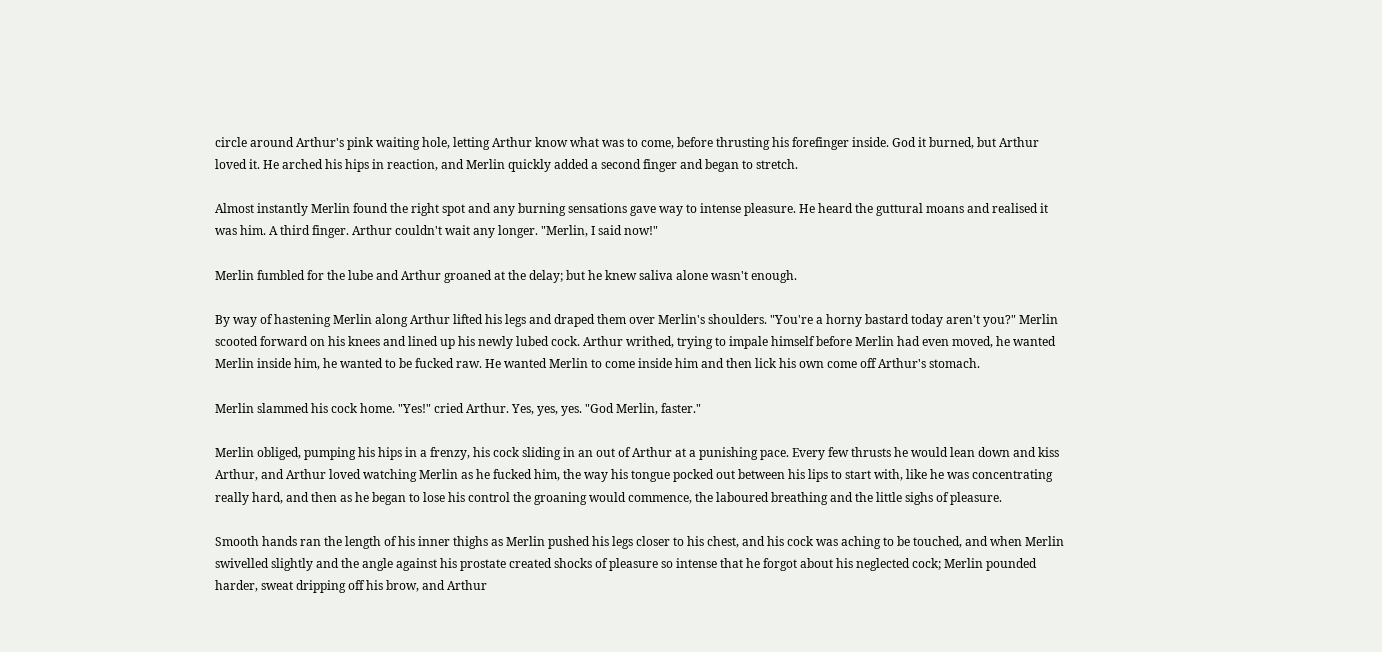circle around Arthur's pink waiting hole, letting Arthur know what was to come, before thrusting his forefinger inside. God it burned, but Arthur loved it. He arched his hips in reaction, and Merlin quickly added a second finger and began to stretch.

Almost instantly Merlin found the right spot and any burning sensations gave way to intense pleasure. He heard the guttural moans and realised it was him. A third finger. Arthur couldn't wait any longer. "Merlin, I said now!"

Merlin fumbled for the lube and Arthur groaned at the delay; but he knew saliva alone wasn't enough.

By way of hastening Merlin along Arthur lifted his legs and draped them over Merlin's shoulders. "You're a horny bastard today aren't you?" Merlin scooted forward on his knees and lined up his newly lubed cock. Arthur writhed, trying to impale himself before Merlin had even moved, he wanted Merlin inside him, he wanted to be fucked raw. He wanted Merlin to come inside him and then lick his own come off Arthur's stomach.

Merlin slammed his cock home. "Yes!" cried Arthur. Yes, yes, yes. "God Merlin, faster."

Merlin obliged, pumping his hips in a frenzy, his cock sliding in an out of Arthur at a punishing pace. Every few thrusts he would lean down and kiss Arthur, and Arthur loved watching Merlin as he fucked him, the way his tongue pocked out between his lips to start with, like he was concentrating really hard, and then as he began to lose his control the groaning would commence, the laboured breathing and the little sighs of pleasure.

Smooth hands ran the length of his inner thighs as Merlin pushed his legs closer to his chest, and his cock was aching to be touched, and when Merlin swivelled slightly and the angle against his prostate created shocks of pleasure so intense that he forgot about his neglected cock; Merlin pounded harder, sweat dripping off his brow, and Arthur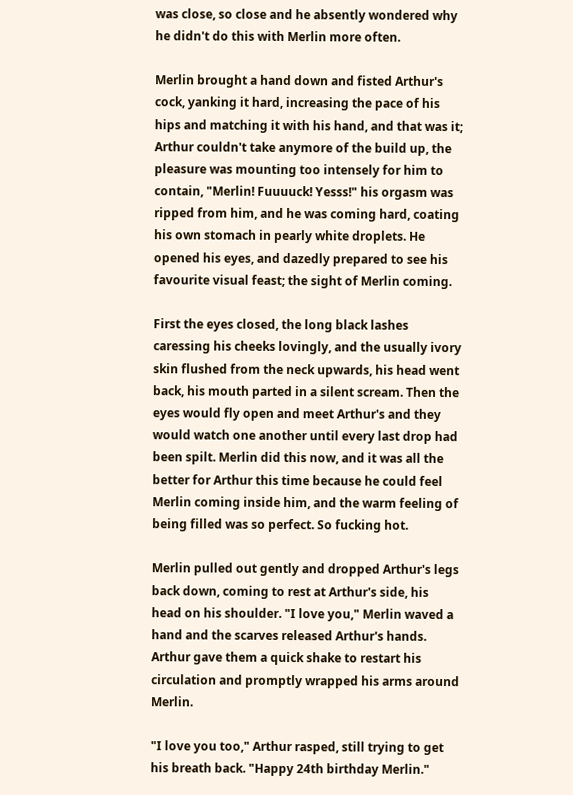was close, so close and he absently wondered why he didn't do this with Merlin more often.

Merlin brought a hand down and fisted Arthur's cock, yanking it hard, increasing the pace of his hips and matching it with his hand, and that was it; Arthur couldn't take anymore of the build up, the pleasure was mounting too intensely for him to contain, "Merlin! Fuuuuck! Yesss!" his orgasm was ripped from him, and he was coming hard, coating his own stomach in pearly white droplets. He opened his eyes, and dazedly prepared to see his favourite visual feast; the sight of Merlin coming.

First the eyes closed, the long black lashes caressing his cheeks lovingly, and the usually ivory skin flushed from the neck upwards, his head went back, his mouth parted in a silent scream. Then the eyes would fly open and meet Arthur's and they would watch one another until every last drop had been spilt. Merlin did this now, and it was all the better for Arthur this time because he could feel Merlin coming inside him, and the warm feeling of being filled was so perfect. So fucking hot.

Merlin pulled out gently and dropped Arthur's legs back down, coming to rest at Arthur's side, his head on his shoulder. "I love you," Merlin waved a hand and the scarves released Arthur's hands. Arthur gave them a quick shake to restart his circulation and promptly wrapped his arms around Merlin.

"I love you too," Arthur rasped, still trying to get his breath back. "Happy 24th birthday Merlin."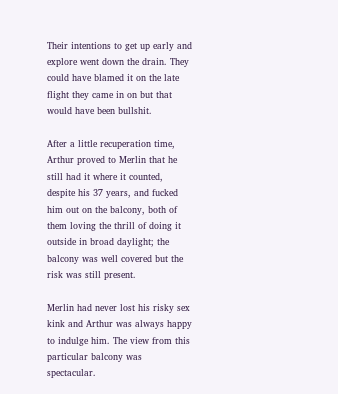Their intentions to get up early and explore went down the drain. They could have blamed it on the late flight they came in on but that would have been bullshit.

After a little recuperation time, Arthur proved to Merlin that he still had it where it counted, despite his 37 years, and fucked him out on the balcony, both of them loving the thrill of doing it outside in broad daylight; the balcony was well covered but the risk was still present.

Merlin had never lost his risky sex kink and Arthur was always happy to indulge him. The view from this particular balcony was spectacular.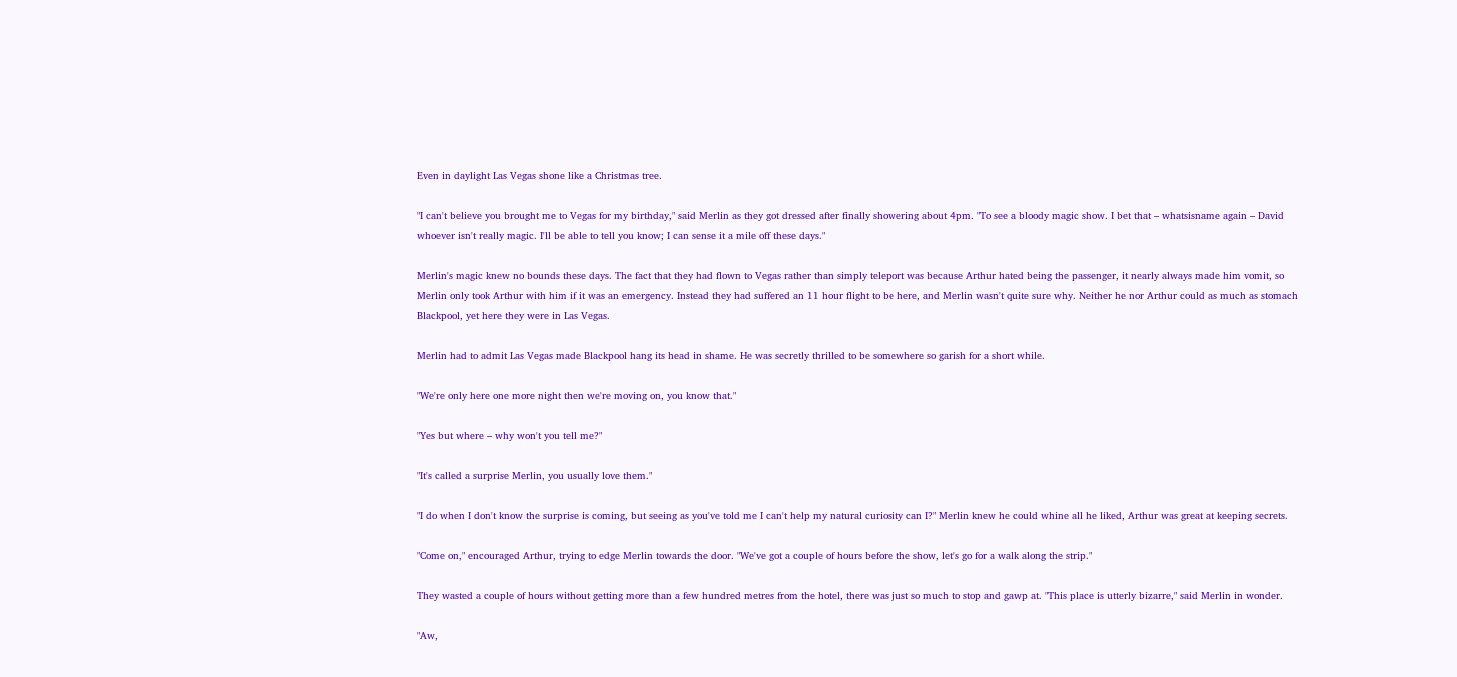Even in daylight Las Vegas shone like a Christmas tree.

"I can't believe you brought me to Vegas for my birthday," said Merlin as they got dressed after finally showering about 4pm. "To see a bloody magic show. I bet that – whatsisname again – David whoever isn't really magic. I'll be able to tell you know; I can sense it a mile off these days."

Merlin's magic knew no bounds these days. The fact that they had flown to Vegas rather than simply teleport was because Arthur hated being the passenger, it nearly always made him vomit, so Merlin only took Arthur with him if it was an emergency. Instead they had suffered an 11 hour flight to be here, and Merlin wasn't quite sure why. Neither he nor Arthur could as much as stomach Blackpool, yet here they were in Las Vegas.

Merlin had to admit Las Vegas made Blackpool hang its head in shame. He was secretly thrilled to be somewhere so garish for a short while.

"We're only here one more night then we're moving on, you know that."

"Yes but where – why won't you tell me?"

"It's called a surprise Merlin, you usually love them."

"I do when I don't know the surprise is coming, but seeing as you've told me I can't help my natural curiosity can I?" Merlin knew he could whine all he liked, Arthur was great at keeping secrets.

"Come on," encouraged Arthur, trying to edge Merlin towards the door. "We've got a couple of hours before the show, let's go for a walk along the strip."

They wasted a couple of hours without getting more than a few hundred metres from the hotel, there was just so much to stop and gawp at. "This place is utterly bizarre," said Merlin in wonder.

"Aw,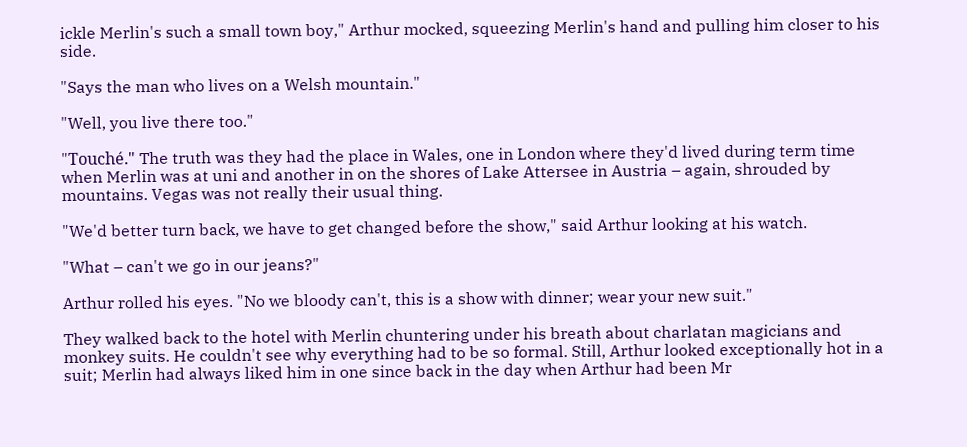ickle Merlin's such a small town boy," Arthur mocked, squeezing Merlin's hand and pulling him closer to his side.

"Says the man who lives on a Welsh mountain."

"Well, you live there too."

"Touché." The truth was they had the place in Wales, one in London where they'd lived during term time when Merlin was at uni and another in on the shores of Lake Attersee in Austria – again, shrouded by mountains. Vegas was not really their usual thing.

"We'd better turn back, we have to get changed before the show," said Arthur looking at his watch.

"What – can't we go in our jeans?"

Arthur rolled his eyes. "No we bloody can't, this is a show with dinner; wear your new suit."

They walked back to the hotel with Merlin chuntering under his breath about charlatan magicians and monkey suits. He couldn't see why everything had to be so formal. Still, Arthur looked exceptionally hot in a suit; Merlin had always liked him in one since back in the day when Arthur had been Mr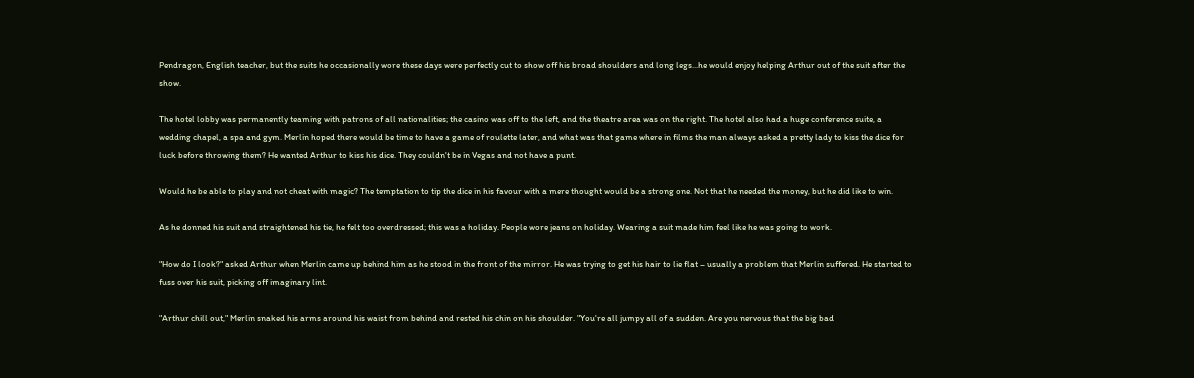Pendragon, English teacher, but the suits he occasionally wore these days were perfectly cut to show off his broad shoulders and long legs...he would enjoy helping Arthur out of the suit after the show.

The hotel lobby was permanently teaming with patrons of all nationalities; the casino was off to the left, and the theatre area was on the right. The hotel also had a huge conference suite, a wedding chapel, a spa and gym. Merlin hoped there would be time to have a game of roulette later, and what was that game where in films the man always asked a pretty lady to kiss the dice for luck before throwing them? He wanted Arthur to kiss his dice. They couldn't be in Vegas and not have a punt.

Would he be able to play and not cheat with magic? The temptation to tip the dice in his favour with a mere thought would be a strong one. Not that he needed the money, but he did like to win.

As he donned his suit and straightened his tie, he felt too overdressed; this was a holiday. People wore jeans on holiday. Wearing a suit made him feel like he was going to work.

"How do I look?" asked Arthur when Merlin came up behind him as he stood in the front of the mirror. He was trying to get his hair to lie flat – usually a problem that Merlin suffered. He started to fuss over his suit, picking off imaginary lint.

"Arthur chill out," Merlin snaked his arms around his waist from behind and rested his chin on his shoulder. "You're all jumpy all of a sudden. Are you nervous that the big bad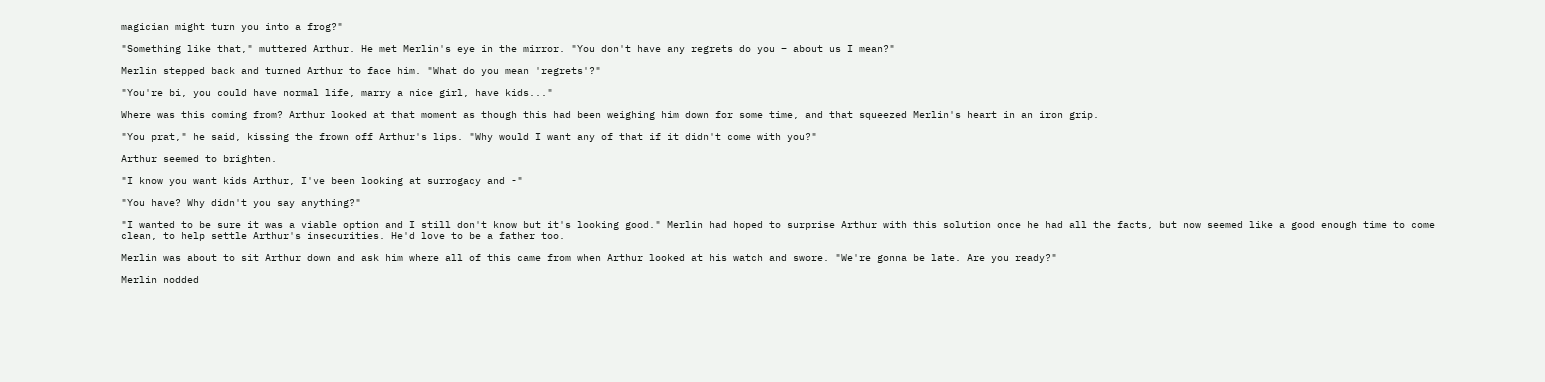magician might turn you into a frog?"

"Something like that," muttered Arthur. He met Merlin's eye in the mirror. "You don't have any regrets do you – about us I mean?"

Merlin stepped back and turned Arthur to face him. "What do you mean 'regrets'?"

"You're bi, you could have normal life, marry a nice girl, have kids..."

Where was this coming from? Arthur looked at that moment as though this had been weighing him down for some time, and that squeezed Merlin's heart in an iron grip.

"You prat," he said, kissing the frown off Arthur's lips. "Why would I want any of that if it didn't come with you?"

Arthur seemed to brighten.

"I know you want kids Arthur, I've been looking at surrogacy and -"

"You have? Why didn't you say anything?"

"I wanted to be sure it was a viable option and I still don't know but it's looking good." Merlin had hoped to surprise Arthur with this solution once he had all the facts, but now seemed like a good enough time to come clean, to help settle Arthur's insecurities. He'd love to be a father too.

Merlin was about to sit Arthur down and ask him where all of this came from when Arthur looked at his watch and swore. "We're gonna be late. Are you ready?"

Merlin nodded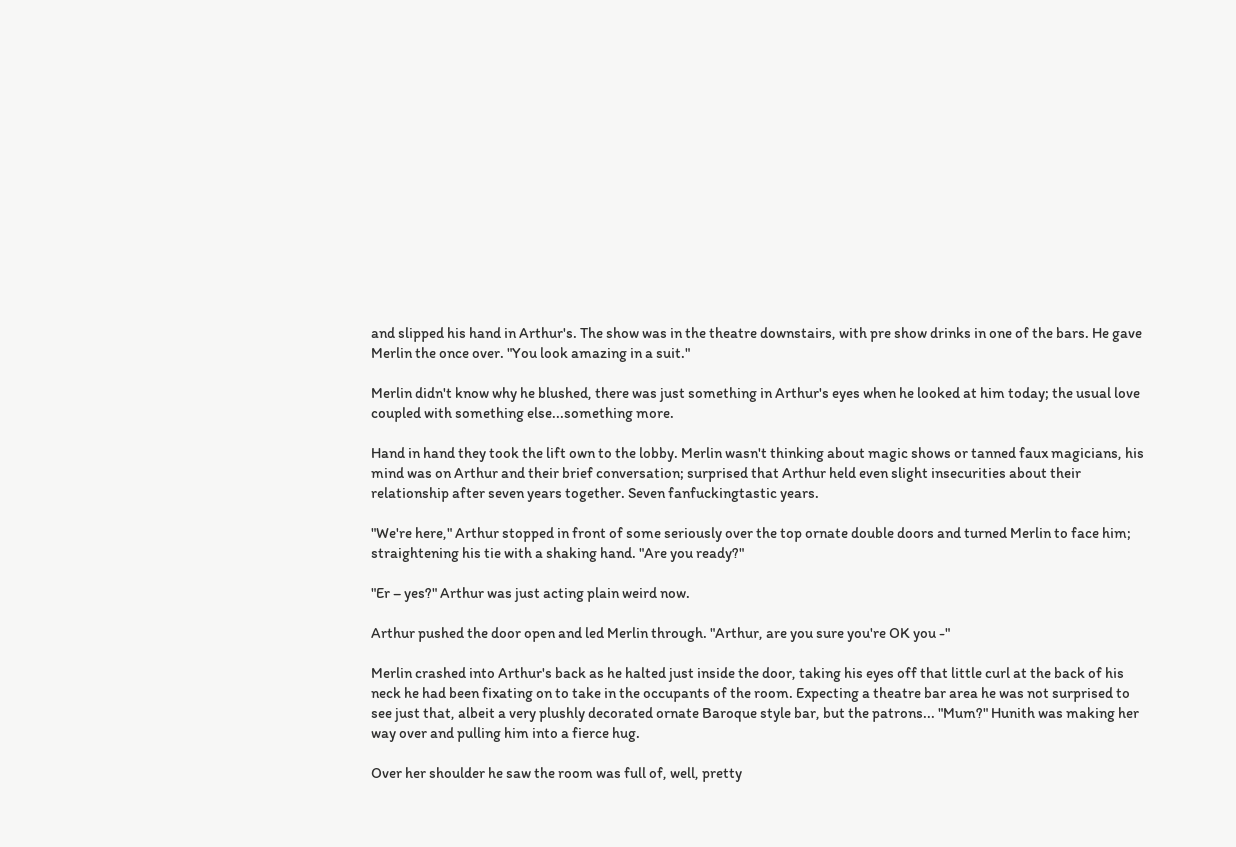and slipped his hand in Arthur's. The show was in the theatre downstairs, with pre show drinks in one of the bars. He gave Merlin the once over. "You look amazing in a suit."

Merlin didn't know why he blushed, there was just something in Arthur's eyes when he looked at him today; the usual love coupled with something else...something more.

Hand in hand they took the lift own to the lobby. Merlin wasn't thinking about magic shows or tanned faux magicians, his mind was on Arthur and their brief conversation; surprised that Arthur held even slight insecurities about their relationship after seven years together. Seven fanfuckingtastic years.

"We're here," Arthur stopped in front of some seriously over the top ornate double doors and turned Merlin to face him; straightening his tie with a shaking hand. "Are you ready?"

"Er – yes?" Arthur was just acting plain weird now.

Arthur pushed the door open and led Merlin through. "Arthur, are you sure you're OK you -"

Merlin crashed into Arthur's back as he halted just inside the door, taking his eyes off that little curl at the back of his neck he had been fixating on to take in the occupants of the room. Expecting a theatre bar area he was not surprised to see just that, albeit a very plushly decorated ornate Baroque style bar, but the patrons... "Mum?" Hunith was making her way over and pulling him into a fierce hug.

Over her shoulder he saw the room was full of, well, pretty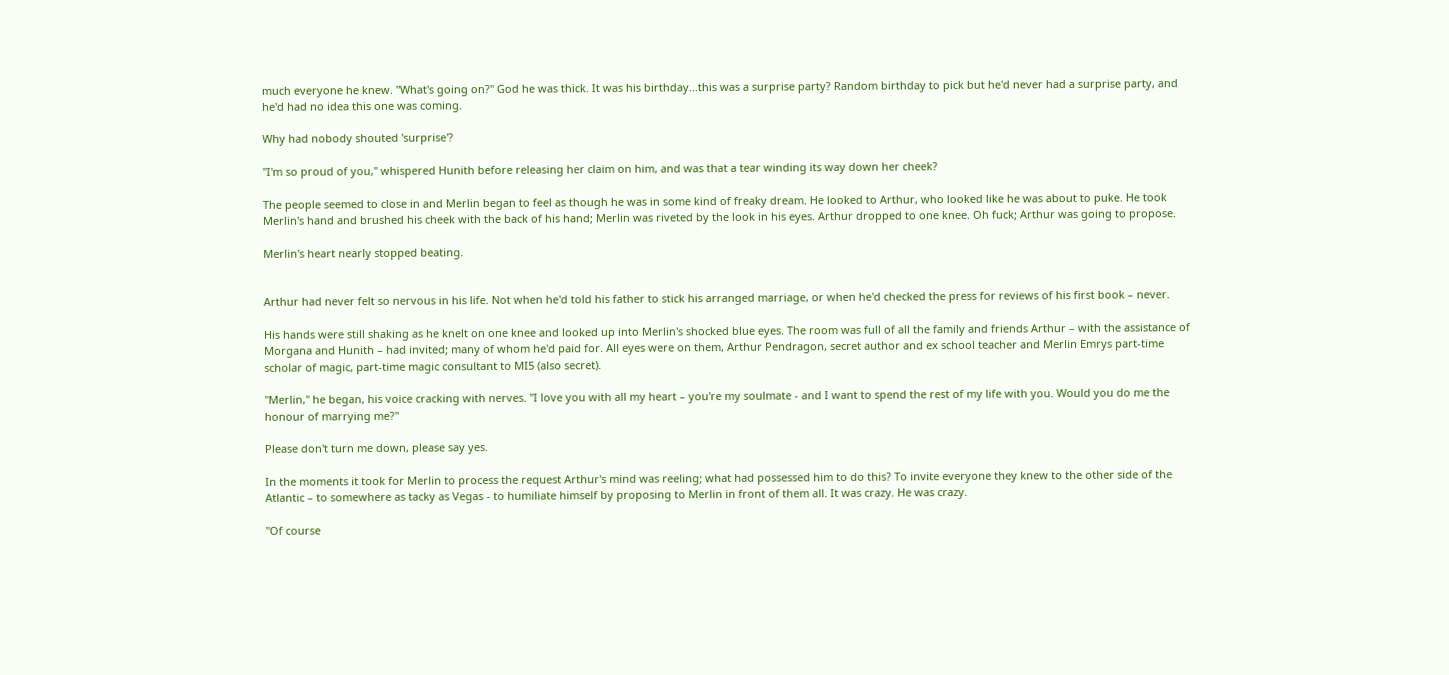much everyone he knew. "What's going on?" God he was thick. It was his birthday...this was a surprise party? Random birthday to pick but he'd never had a surprise party, and he'd had no idea this one was coming.

Why had nobody shouted 'surprise'?

"I'm so proud of you," whispered Hunith before releasing her claim on him, and was that a tear winding its way down her cheek?

The people seemed to close in and Merlin began to feel as though he was in some kind of freaky dream. He looked to Arthur, who looked like he was about to puke. He took Merlin's hand and brushed his cheek with the back of his hand; Merlin was riveted by the look in his eyes. Arthur dropped to one knee. Oh fuck; Arthur was going to propose.

Merlin's heart nearly stopped beating.


Arthur had never felt so nervous in his life. Not when he'd told his father to stick his arranged marriage, or when he'd checked the press for reviews of his first book – never.

His hands were still shaking as he knelt on one knee and looked up into Merlin's shocked blue eyes. The room was full of all the family and friends Arthur – with the assistance of Morgana and Hunith – had invited; many of whom he'd paid for. All eyes were on them, Arthur Pendragon, secret author and ex school teacher and Merlin Emrys part-time scholar of magic, part-time magic consultant to MI5 (also secret).

"Merlin," he began, his voice cracking with nerves. "I love you with all my heart – you're my soulmate - and I want to spend the rest of my life with you. Would you do me the honour of marrying me?"

Please don't turn me down, please say yes.

In the moments it took for Merlin to process the request Arthur's mind was reeling; what had possessed him to do this? To invite everyone they knew to the other side of the Atlantic – to somewhere as tacky as Vegas - to humiliate himself by proposing to Merlin in front of them all. It was crazy. He was crazy.

"Of course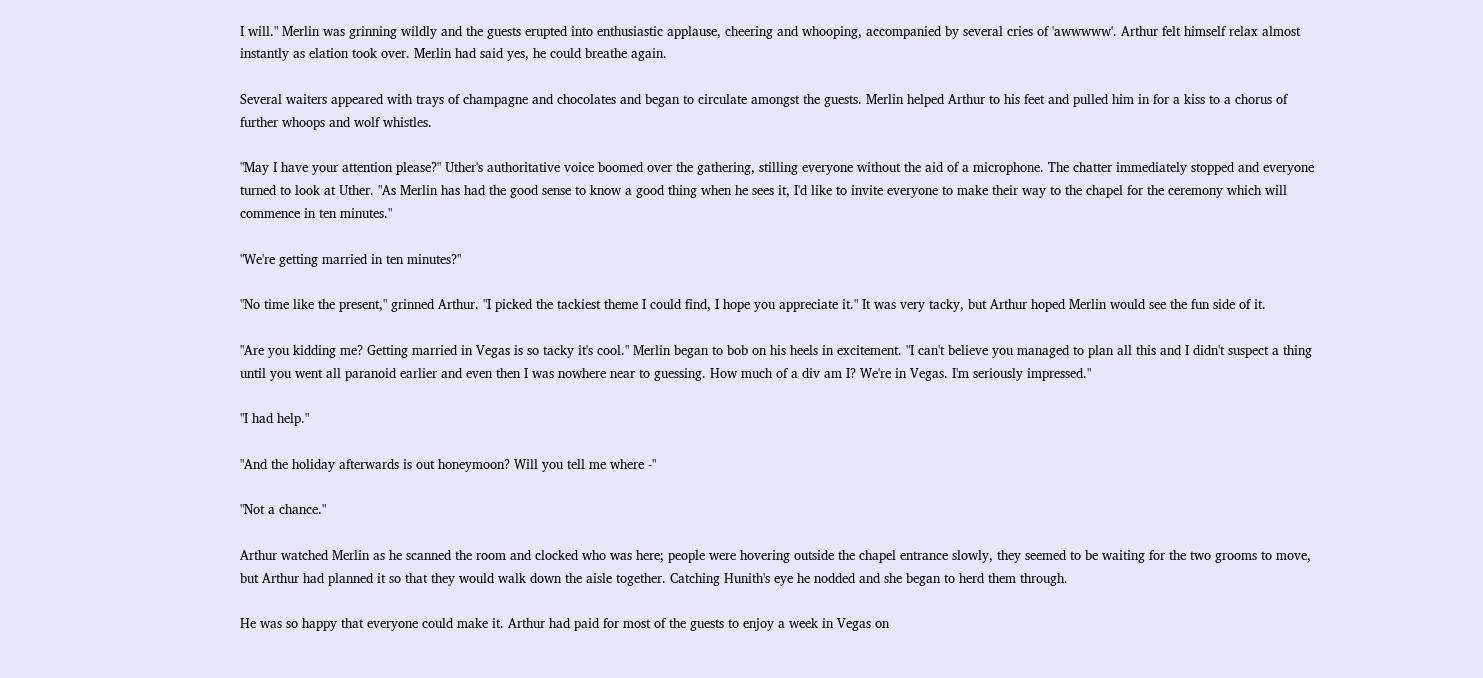I will." Merlin was grinning wildly and the guests erupted into enthusiastic applause, cheering and whooping, accompanied by several cries of 'awwwww'. Arthur felt himself relax almost instantly as elation took over. Merlin had said yes, he could breathe again.

Several waiters appeared with trays of champagne and chocolates and began to circulate amongst the guests. Merlin helped Arthur to his feet and pulled him in for a kiss to a chorus of further whoops and wolf whistles.

"May I have your attention please?" Uther's authoritative voice boomed over the gathering, stilling everyone without the aid of a microphone. The chatter immediately stopped and everyone turned to look at Uther. "As Merlin has had the good sense to know a good thing when he sees it, I'd like to invite everyone to make their way to the chapel for the ceremony which will commence in ten minutes."

"We're getting married in ten minutes?"

"No time like the present," grinned Arthur. "I picked the tackiest theme I could find, I hope you appreciate it." It was very tacky, but Arthur hoped Merlin would see the fun side of it.

"Are you kidding me? Getting married in Vegas is so tacky it's cool." Merlin began to bob on his heels in excitement. "I can't believe you managed to plan all this and I didn't suspect a thing until you went all paranoid earlier and even then I was nowhere near to guessing. How much of a div am I? We're in Vegas. I'm seriously impressed."

"I had help."

"And the holiday afterwards is out honeymoon? Will you tell me where -"

"Not a chance."

Arthur watched Merlin as he scanned the room and clocked who was here; people were hovering outside the chapel entrance slowly, they seemed to be waiting for the two grooms to move, but Arthur had planned it so that they would walk down the aisle together. Catching Hunith's eye he nodded and she began to herd them through.

He was so happy that everyone could make it. Arthur had paid for most of the guests to enjoy a week in Vegas on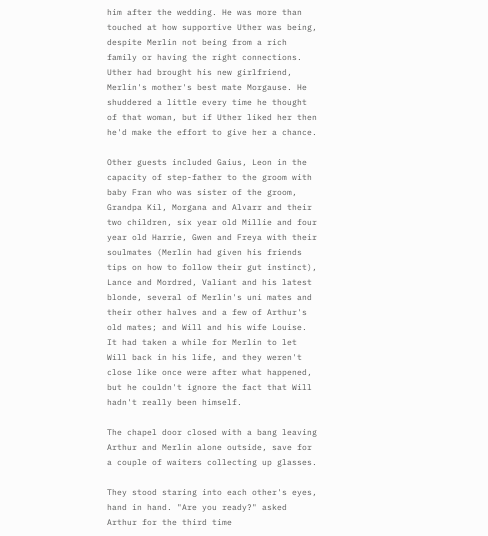him after the wedding. He was more than touched at how supportive Uther was being, despite Merlin not being from a rich family or having the right connections. Uther had brought his new girlfriend, Merlin's mother's best mate Morgause. He shuddered a little every time he thought of that woman, but if Uther liked her then he'd make the effort to give her a chance.

Other guests included Gaius, Leon in the capacity of step-father to the groom with baby Fran who was sister of the groom, Grandpa Kil, Morgana and Alvarr and their two children, six year old Millie and four year old Harrie, Gwen and Freya with their soulmates (Merlin had given his friends tips on how to follow their gut instinct), Lance and Mordred, Valiant and his latest blonde, several of Merlin's uni mates and their other halves and a few of Arthur's old mates; and Will and his wife Louise. It had taken a while for Merlin to let Will back in his life, and they weren't close like once were after what happened, but he couldn't ignore the fact that Will hadn't really been himself.

The chapel door closed with a bang leaving Arthur and Merlin alone outside, save for a couple of waiters collecting up glasses.

They stood staring into each other's eyes, hand in hand. "Are you ready?" asked Arthur for the third time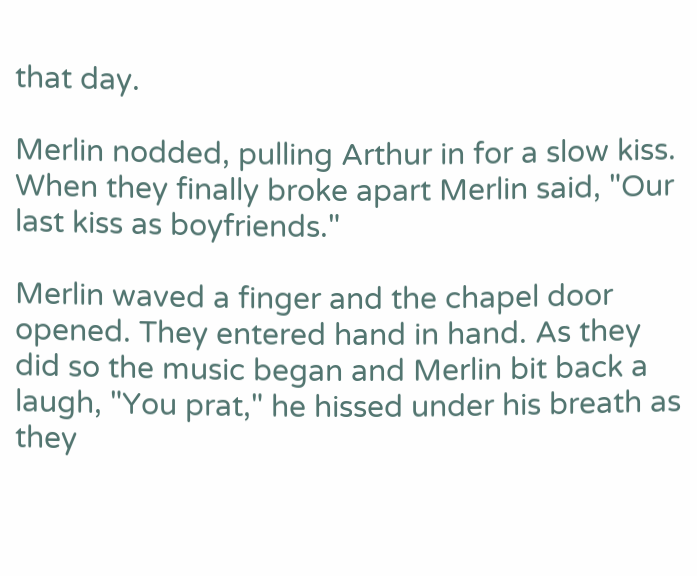that day.

Merlin nodded, pulling Arthur in for a slow kiss. When they finally broke apart Merlin said, "Our last kiss as boyfriends."

Merlin waved a finger and the chapel door opened. They entered hand in hand. As they did so the music began and Merlin bit back a laugh, "You prat," he hissed under his breath as they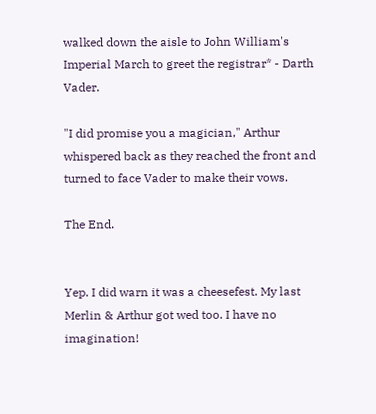walked down the aisle to John William's Imperial March to greet the registrar* - Darth Vader.

"I did promise you a magician," Arthur whispered back as they reached the front and turned to face Vader to make their vows.

The End.


Yep. I did warn it was a cheesefest. My last Merlin & Arthur got wed too. I have no imagination!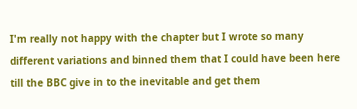I'm really not happy with the chapter but I wrote so many different variations and binned them that I could have been here till the BBC give in to the inevitable and get them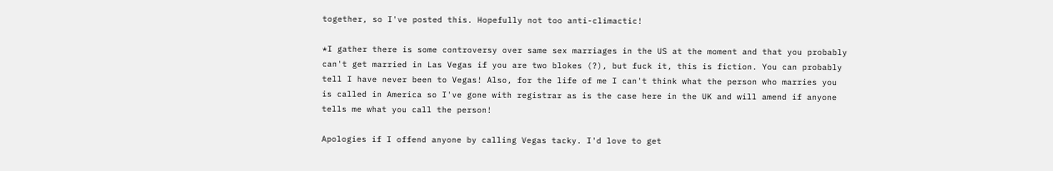together, so I've posted this. Hopefully not too anti-climactic!

*I gather there is some controversy over same sex marriages in the US at the moment and that you probably can't get married in Las Vegas if you are two blokes (?), but fuck it, this is fiction. You can probably tell I have never been to Vegas! Also, for the life of me I can't think what the person who marries you is called in America so I've gone with registrar as is the case here in the UK and will amend if anyone tells me what you call the person!

Apologies if I offend anyone by calling Vegas tacky. I'd love to get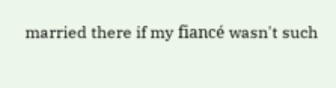married there if my fiancé wasn't such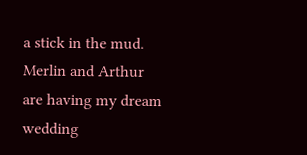a stick in the mud. Merlin and Arthur are having my dream wedding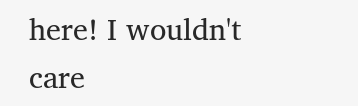here! I wouldn't care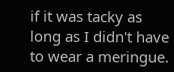if it was tacky as long as I didn't have to wear a meringue.